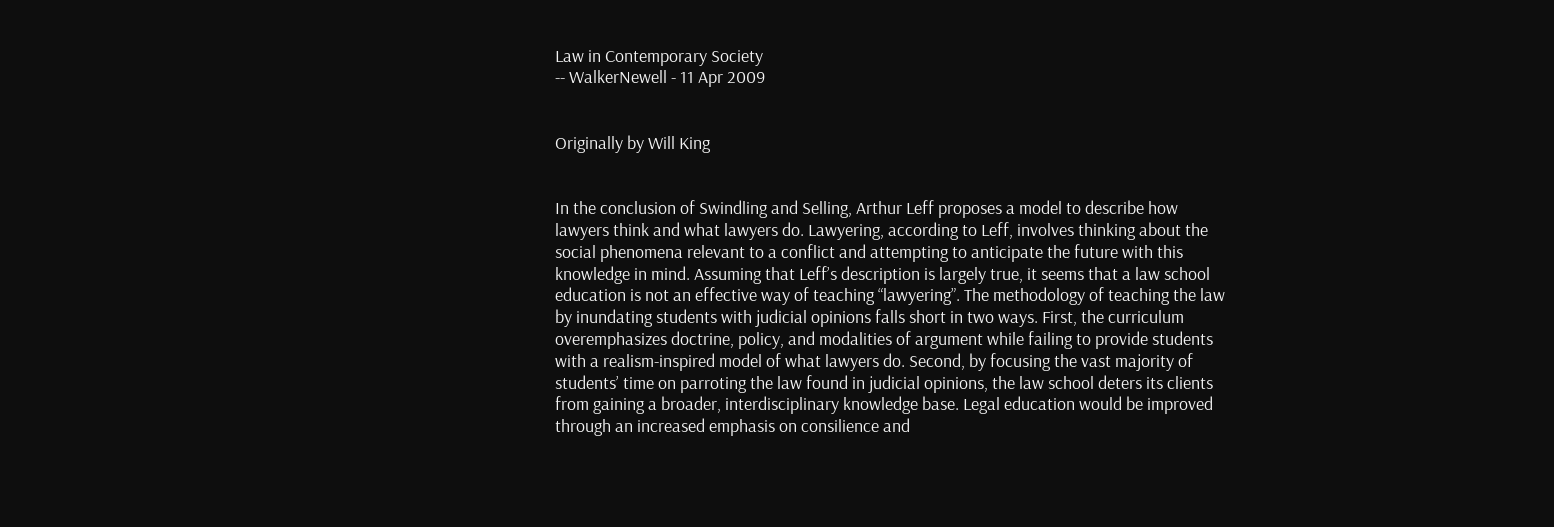Law in Contemporary Society
-- WalkerNewell - 11 Apr 2009


Originally by Will King


In the conclusion of Swindling and Selling, Arthur Leff proposes a model to describe how lawyers think and what lawyers do. Lawyering, according to Leff, involves thinking about the social phenomena relevant to a conflict and attempting to anticipate the future with this knowledge in mind. Assuming that Leff’s description is largely true, it seems that a law school education is not an effective way of teaching “lawyering”. The methodology of teaching the law by inundating students with judicial opinions falls short in two ways. First, the curriculum overemphasizes doctrine, policy, and modalities of argument while failing to provide students with a realism-inspired model of what lawyers do. Second, by focusing the vast majority of students’ time on parroting the law found in judicial opinions, the law school deters its clients from gaining a broader, interdisciplinary knowledge base. Legal education would be improved through an increased emphasis on consilience and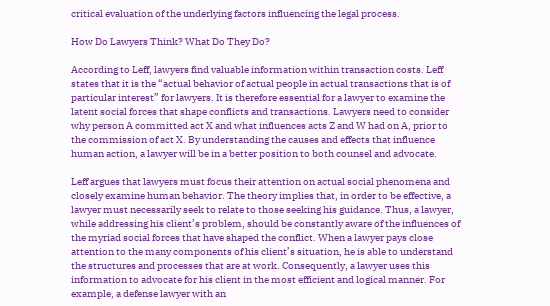critical evaluation of the underlying factors influencing the legal process.

How Do Lawyers Think? What Do They Do?

According to Leff, lawyers find valuable information within transaction costs. Leff states that it is the “actual behavior of actual people in actual transactions that is of particular interest” for lawyers. It is therefore essential for a lawyer to examine the latent social forces that shape conflicts and transactions. Lawyers need to consider why person A committed act X and what influences acts Z and W had on A, prior to the commission of act X. By understanding the causes and effects that influence human action, a lawyer will be in a better position to both counsel and advocate.

Leff argues that lawyers must focus their attention on actual social phenomena and closely examine human behavior. The theory implies that, in order to be effective, a lawyer must necessarily seek to relate to those seeking his guidance. Thus, a lawyer, while addressing his client’s problem, should be constantly aware of the influences of the myriad social forces that have shaped the conflict. When a lawyer pays close attention to the many components of his client’s situation, he is able to understand the structures and processes that are at work. Consequently, a lawyer uses this information to advocate for his client in the most efficient and logical manner. For example, a defense lawyer with an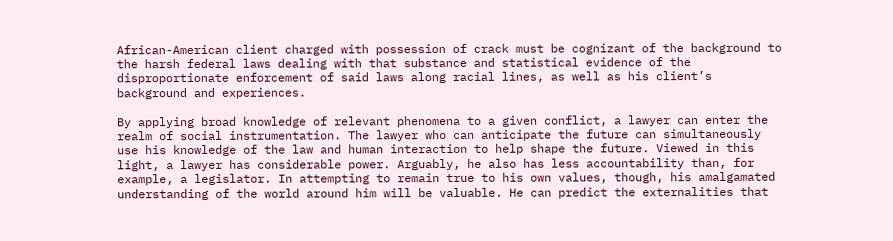African-American client charged with possession of crack must be cognizant of the background to the harsh federal laws dealing with that substance and statistical evidence of the disproportionate enforcement of said laws along racial lines, as well as his client’s background and experiences.

By applying broad knowledge of relevant phenomena to a given conflict, a lawyer can enter the realm of social instrumentation. The lawyer who can anticipate the future can simultaneously use his knowledge of the law and human interaction to help shape the future. Viewed in this light, a lawyer has considerable power. Arguably, he also has less accountability than, for example, a legislator. In attempting to remain true to his own values, though, his amalgamated understanding of the world around him will be valuable. He can predict the externalities that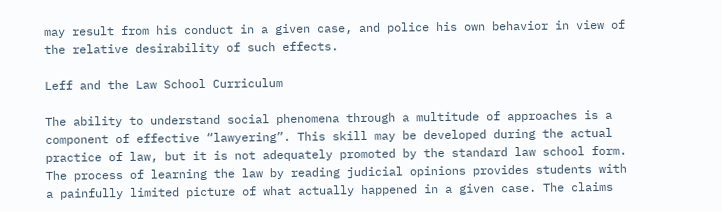may result from his conduct in a given case, and police his own behavior in view of the relative desirability of such effects.

Leff and the Law School Curriculum

The ability to understand social phenomena through a multitude of approaches is a component of effective “lawyering”. This skill may be developed during the actual practice of law, but it is not adequately promoted by the standard law school form. The process of learning the law by reading judicial opinions provides students with a painfully limited picture of what actually happened in a given case. The claims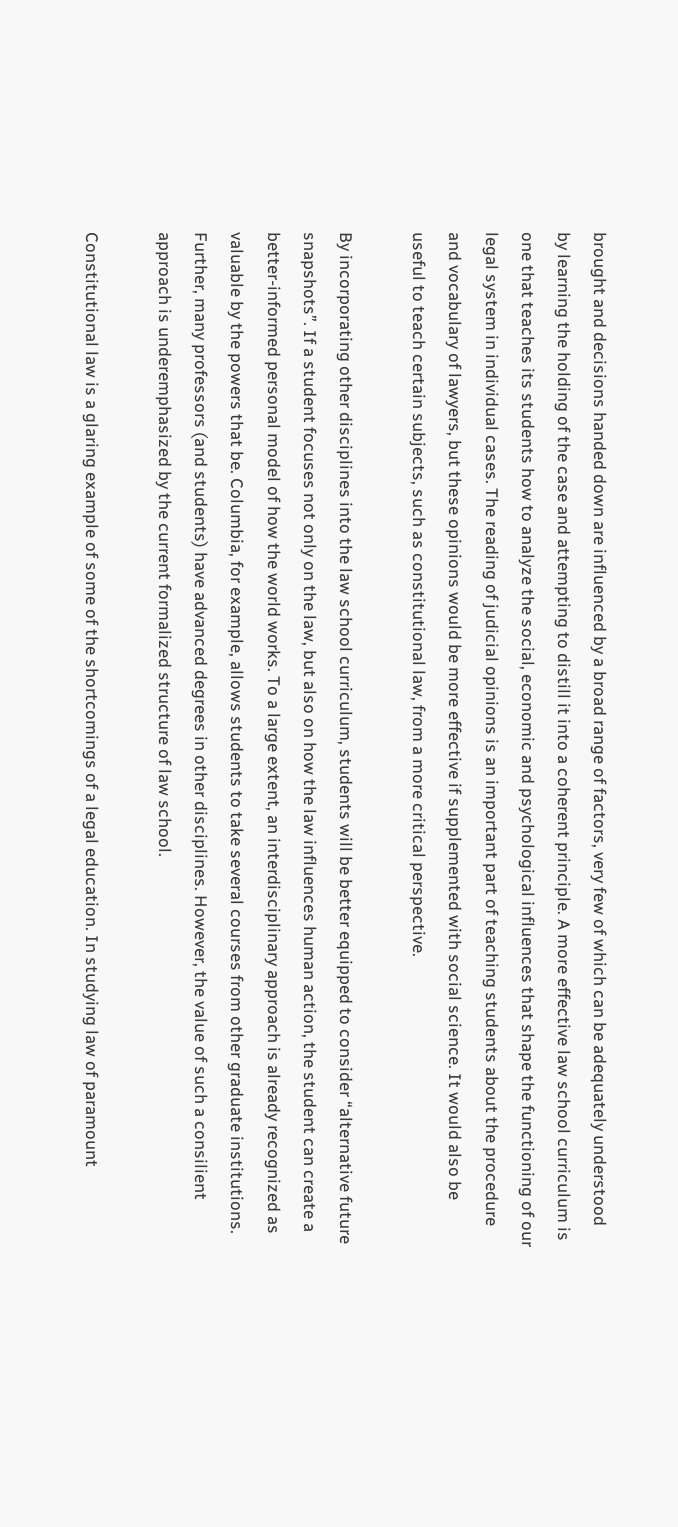brought and decisions handed down are influenced by a broad range of factors, very few of which can be adequately understood by learning the holding of the case and attempting to distill it into a coherent principle. A more effective law school curriculum is one that teaches its students how to analyze the social, economic and psychological influences that shape the functioning of our legal system in individual cases. The reading of judicial opinions is an important part of teaching students about the procedure and vocabulary of lawyers, but these opinions would be more effective if supplemented with social science. It would also be useful to teach certain subjects, such as constitutional law, from a more critical perspective.

By incorporating other disciplines into the law school curriculum, students will be better equipped to consider “alternative future snapshots”. If a student focuses not only on the law, but also on how the law influences human action, the student can create a better-informed personal model of how the world works. To a large extent, an interdisciplinary approach is already recognized as valuable by the powers that be. Columbia, for example, allows students to take several courses from other graduate institutions. Further, many professors (and students) have advanced degrees in other disciplines. However, the value of such a consilient approach is underemphasized by the current formalized structure of law school.

Constitutional law is a glaring example of some of the shortcomings of a legal education. In studying law of paramount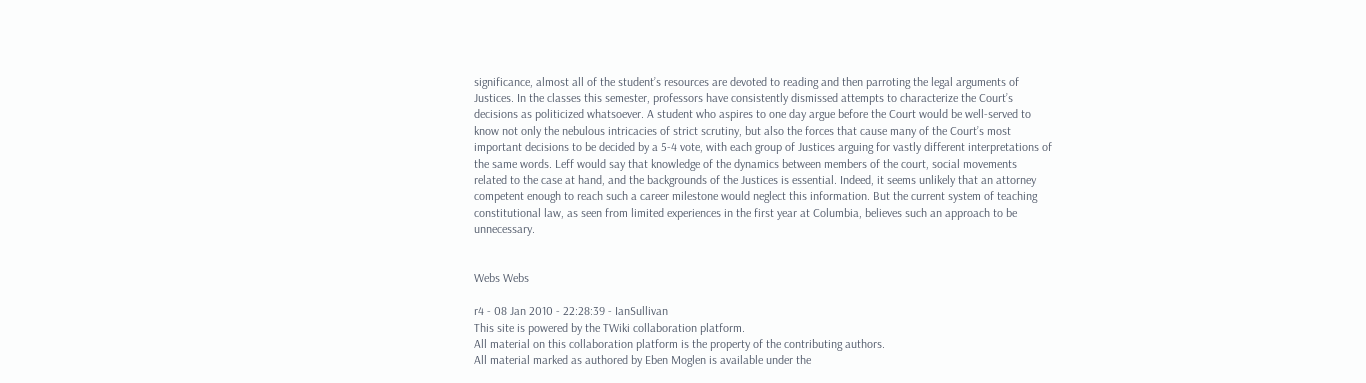significance, almost all of the student’s resources are devoted to reading and then parroting the legal arguments of Justices. In the classes this semester, professors have consistently dismissed attempts to characterize the Court’s decisions as politicized whatsoever. A student who aspires to one day argue before the Court would be well-served to know not only the nebulous intricacies of strict scrutiny, but also the forces that cause many of the Court’s most important decisions to be decided by a 5-4 vote, with each group of Justices arguing for vastly different interpretations of the same words. Leff would say that knowledge of the dynamics between members of the court, social movements related to the case at hand, and the backgrounds of the Justices is essential. Indeed, it seems unlikely that an attorney competent enough to reach such a career milestone would neglect this information. But the current system of teaching constitutional law, as seen from limited experiences in the first year at Columbia, believes such an approach to be unnecessary.


Webs Webs

r4 - 08 Jan 2010 - 22:28:39 - IanSullivan
This site is powered by the TWiki collaboration platform.
All material on this collaboration platform is the property of the contributing authors.
All material marked as authored by Eben Moglen is available under the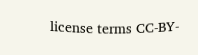license terms CC-BY-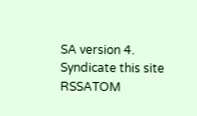SA version 4.
Syndicate this site RSSATOM